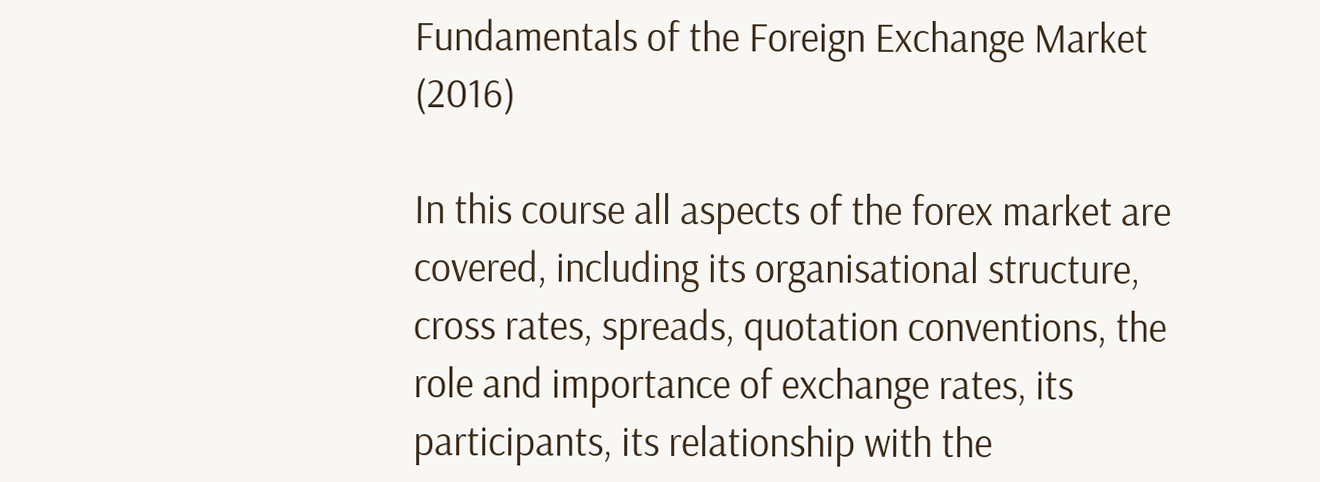Fundamentals of the Foreign Exchange Market (2016)

In this course all aspects of the forex market are covered, including its organisational structure, cross rates, spreads, quotation conventions, the role and importance of exchange rates, its participants, its relationship with the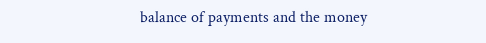balance of payments and the money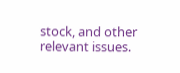stock, and other relevant issues.